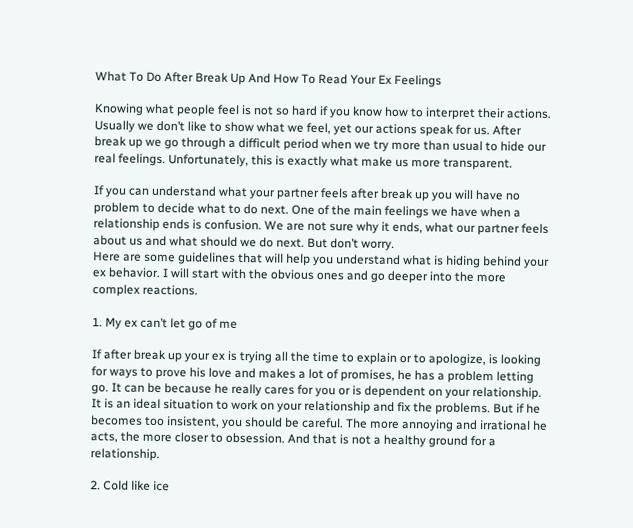What To Do After Break Up And How To Read Your Ex Feelings

Knowing what people feel is not so hard if you know how to interpret their actions. Usually we don’t like to show what we feel, yet our actions speak for us. After break up we go through a difficult period when we try more than usual to hide our real feelings. Unfortunately, this is exactly what make us more transparent.

If you can understand what your partner feels after break up you will have no problem to decide what to do next. One of the main feelings we have when a relationship ends is confusion. We are not sure why it ends, what our partner feels about us and what should we do next. But don’t worry.
Here are some guidelines that will help you understand what is hiding behind your ex behavior. I will start with the obvious ones and go deeper into the more complex reactions.

1. My ex can’t let go of me

If after break up your ex is trying all the time to explain or to apologize, is looking for ways to prove his love and makes a lot of promises, he has a problem letting go. It can be because he really cares for you or is dependent on your relationship. It is an ideal situation to work on your relationship and fix the problems. But if he becomes too insistent, you should be careful. The more annoying and irrational he acts, the more closer to obsession. And that is not a healthy ground for a relationship.

2. Cold like ice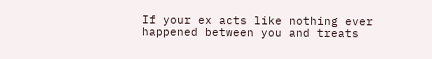If your ex acts like nothing ever happened between you and treats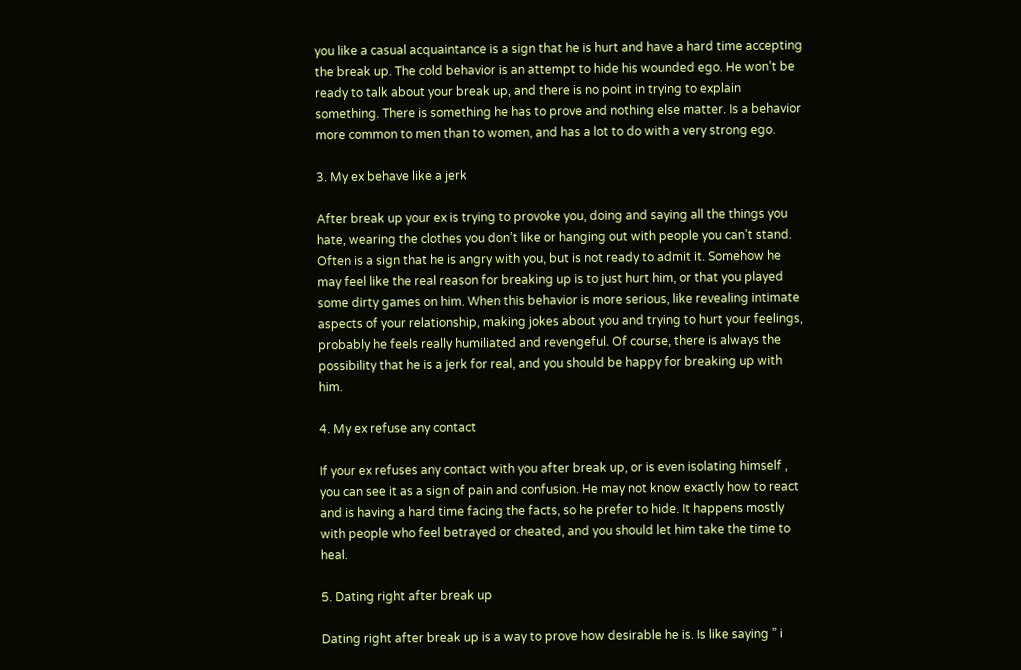you like a casual acquaintance is a sign that he is hurt and have a hard time accepting the break up. The cold behavior is an attempt to hide his wounded ego. He won’t be ready to talk about your break up, and there is no point in trying to explain something. There is something he has to prove and nothing else matter. Is a behavior more common to men than to women, and has a lot to do with a very strong ego.

3. My ex behave like a jerk

After break up your ex is trying to provoke you, doing and saying all the things you hate, wearing the clothes you don’t like or hanging out with people you can’t stand. Often is a sign that he is angry with you, but is not ready to admit it. Somehow he may feel like the real reason for breaking up is to just hurt him, or that you played some dirty games on him. When this behavior is more serious, like revealing intimate aspects of your relationship, making jokes about you and trying to hurt your feelings, probably he feels really humiliated and revengeful. Of course, there is always the possibility that he is a jerk for real, and you should be happy for breaking up with him.

4. My ex refuse any contact

If your ex refuses any contact with you after break up, or is even isolating himself , you can see it as a sign of pain and confusion. He may not know exactly how to react and is having a hard time facing the facts, so he prefer to hide. It happens mostly with people who feel betrayed or cheated, and you should let him take the time to heal.

5. Dating right after break up

Dating right after break up is a way to prove how desirable he is. Is like saying ” i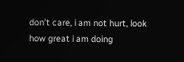don’t care, i am not hurt, look how great i am doing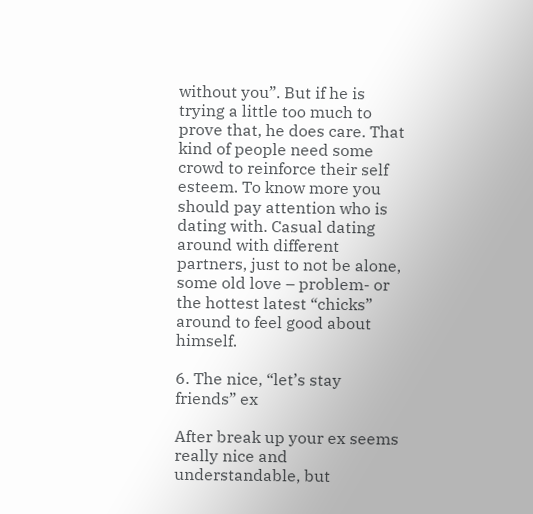without you”. But if he is trying a little too much to prove that, he does care. That kind of people need some crowd to reinforce their self esteem. To know more you should pay attention who is dating with. Casual dating around with different partners, just to not be alone, some old love – problem- or the hottest latest “chicks” around to feel good about himself.

6. The nice, “let’s stay friends” ex

After break up your ex seems really nice and understandable, but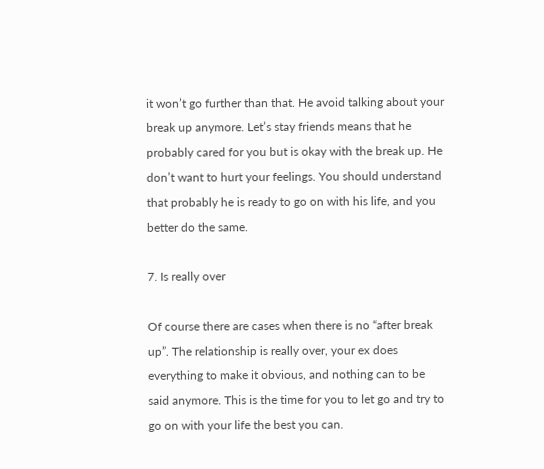it won’t go further than that. He avoid talking about your break up anymore. Let’s stay friends means that he probably cared for you but is okay with the break up. He don’t want to hurt your feelings. You should understand that probably he is ready to go on with his life, and you better do the same.

7. Is really over

Of course there are cases when there is no “after break up”. The relationship is really over, your ex does everything to make it obvious, and nothing can to be said anymore. This is the time for you to let go and try to go on with your life the best you can.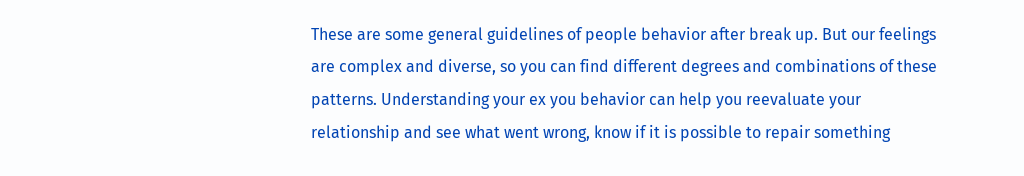These are some general guidelines of people behavior after break up. But our feelings are complex and diverse, so you can find different degrees and combinations of these patterns. Understanding your ex you behavior can help you reevaluate your relationship and see what went wrong, know if it is possible to repair something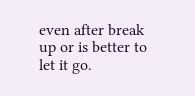even after break up or is better to let it go.